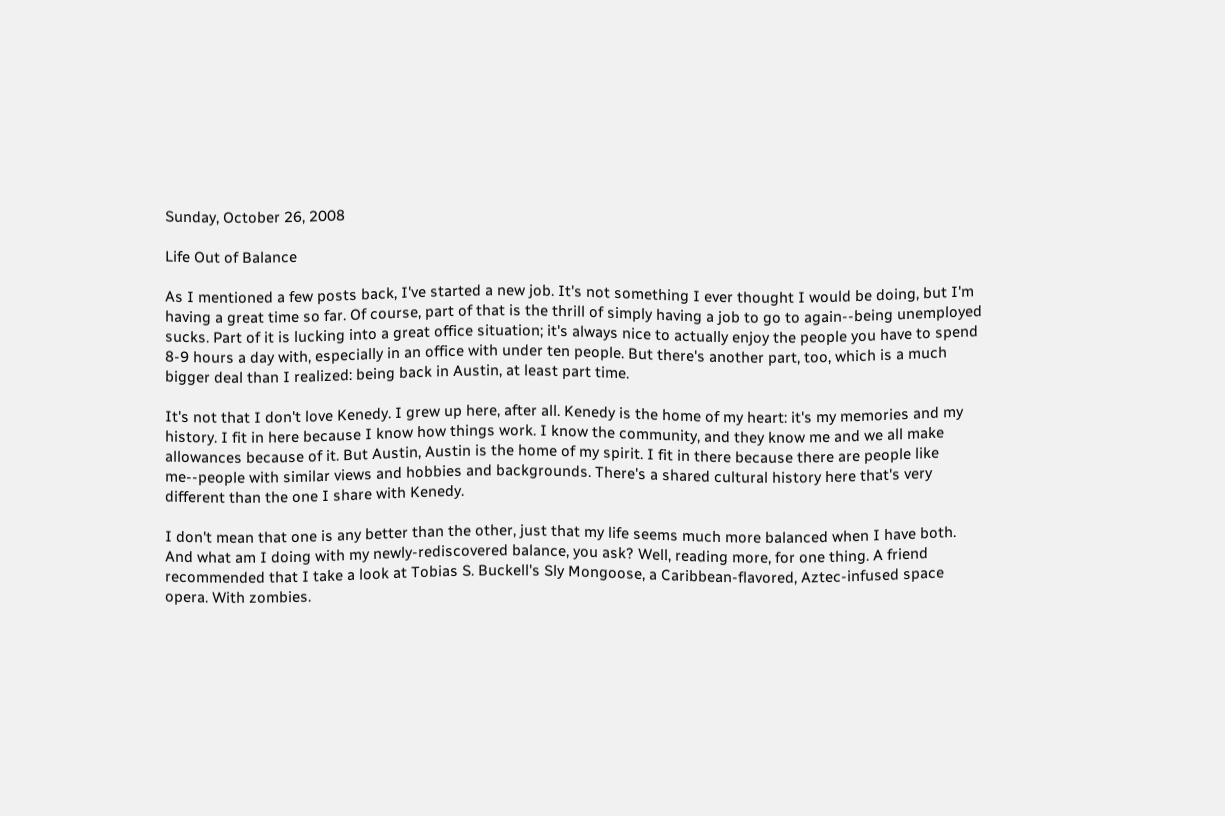Sunday, October 26, 2008

Life Out of Balance

As I mentioned a few posts back, I've started a new job. It's not something I ever thought I would be doing, but I'm having a great time so far. Of course, part of that is the thrill of simply having a job to go to again--being unemployed sucks. Part of it is lucking into a great office situation; it's always nice to actually enjoy the people you have to spend 8-9 hours a day with, especially in an office with under ten people. But there's another part, too, which is a much bigger deal than I realized: being back in Austin, at least part time.

It's not that I don't love Kenedy. I grew up here, after all. Kenedy is the home of my heart: it's my memories and my history. I fit in here because I know how things work. I know the community, and they know me and we all make allowances because of it. But Austin, Austin is the home of my spirit. I fit in there because there are people like me--people with similar views and hobbies and backgrounds. There's a shared cultural history here that's very different than the one I share with Kenedy.

I don't mean that one is any better than the other, just that my life seems much more balanced when I have both. And what am I doing with my newly-rediscovered balance, you ask? Well, reading more, for one thing. A friend recommended that I take a look at Tobias S. Buckell's Sly Mongoose, a Caribbean-flavored, Aztec-infused space opera. With zombies.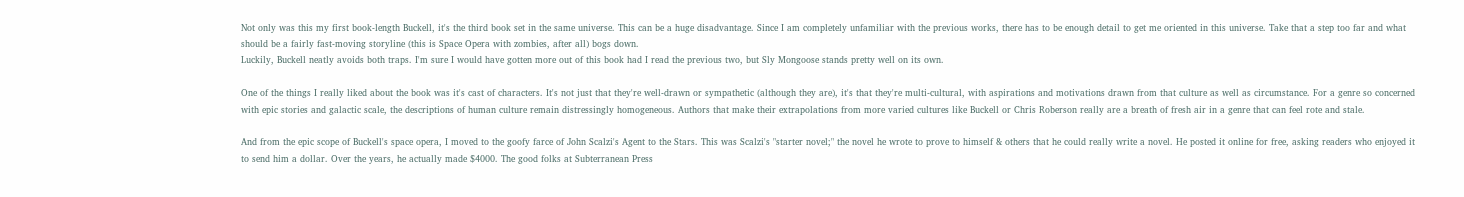Not only was this my first book-length Buckell, it's the third book set in the same universe. This can be a huge disadvantage. Since I am completely unfamiliar with the previous works, there has to be enough detail to get me oriented in this universe. Take that a step too far and what should be a fairly fast-moving storyline (this is Space Opera with zombies, after all) bogs down.
Luckily, Buckell neatly avoids both traps. I'm sure I would have gotten more out of this book had I read the previous two, but Sly Mongoose stands pretty well on its own.

One of the things I really liked about the book was it's cast of characters. It's not just that they're well-drawn or sympathetic (although they are), it's that they're multi-cultural, with aspirations and motivations drawn from that culture as well as circumstance. For a genre so concerned with epic stories and galactic scale, the descriptions of human culture remain distressingly homogeneous. Authors that make their extrapolations from more varied cultures like Buckell or Chris Roberson really are a breath of fresh air in a genre that can feel rote and stale.

And from the epic scope of Buckell's space opera, I moved to the goofy farce of John Scalzi's Agent to the Stars. This was Scalzi's "starter novel;" the novel he wrote to prove to himself & others that he could really write a novel. He posted it online for free, asking readers who enjoyed it to send him a dollar. Over the years, he actually made $4000. The good folks at Subterranean Press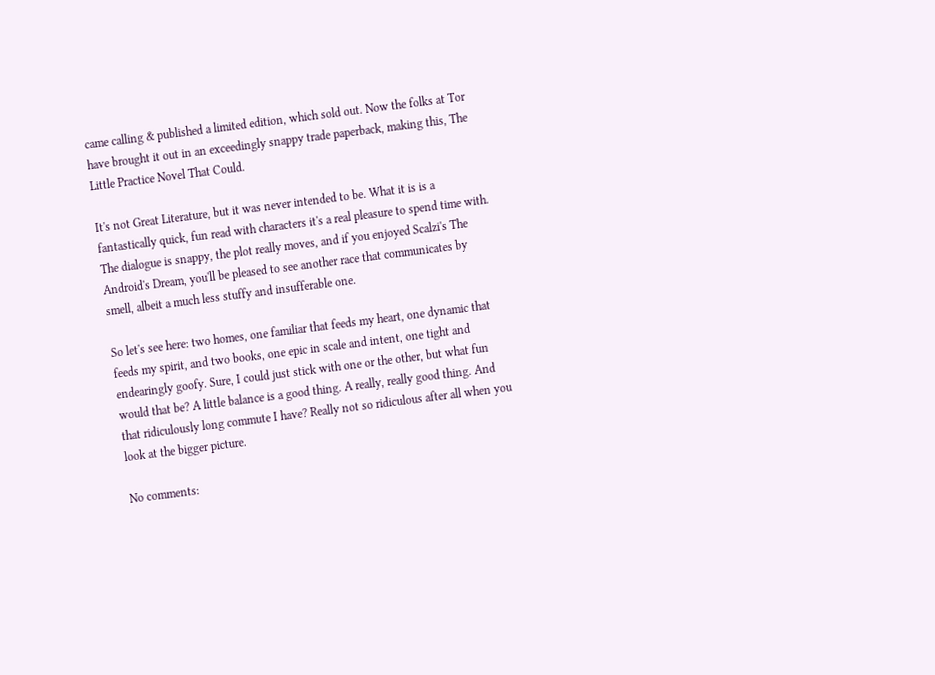came calling & published a limited edition, which sold out. Now the folks at Tor have brought it out in an exceedingly snappy trade paperback, making this, The Little Practice Novel That Could.

It's not Great Literature, but it was never intended to be. What it is is a fantastically quick, fun read with characters it's a real pleasure to spend time with. The dialogue is snappy, the plot really moves, and if you enjoyed Scalzi's The Android's Dream, you'll be pleased to see another race that communicates by smell, albeit a much less stuffy and insufferable one.

So let's see here: two homes, one familiar that feeds my heart, one dynamic that feeds my spirit, and two books, one epic in scale and intent, one tight and endearingly goofy. Sure, I could just stick with one or the other, but what fun would that be? A little balance is a good thing. A really, really good thing. And that ridiculously long commute I have? Really not so ridiculous after all when you look at the bigger picture.

No comments: